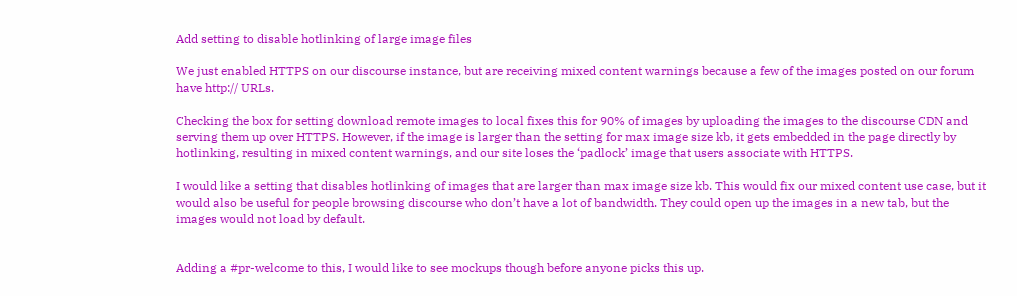Add setting to disable hotlinking of large image files

We just enabled HTTPS on our discourse instance, but are receiving mixed content warnings because a few of the images posted on our forum have http:// URLs.

Checking the box for setting download remote images to local fixes this for 90% of images by uploading the images to the discourse CDN and serving them up over HTTPS. However, if the image is larger than the setting for max image size kb, it gets embedded in the page directly by hotlinking, resulting in mixed content warnings, and our site loses the ‘padlock’ image that users associate with HTTPS.

I would like a setting that disables hotlinking of images that are larger than max image size kb. This would fix our mixed content use case, but it would also be useful for people browsing discourse who don’t have a lot of bandwidth. They could open up the images in a new tab, but the images would not load by default.


Adding a #pr-welcome to this, I would like to see mockups though before anyone picks this up.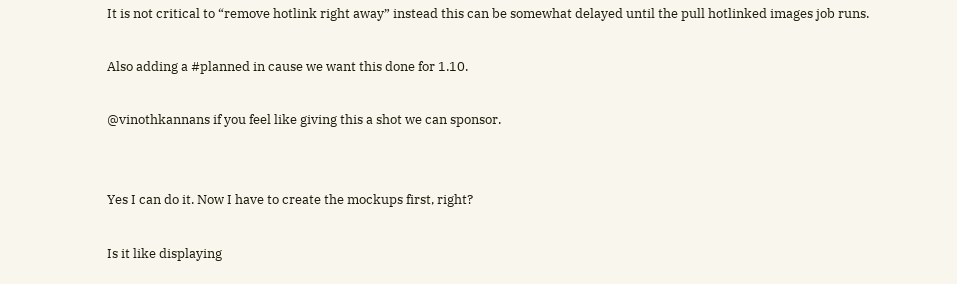It is not critical to “remove hotlink right away” instead this can be somewhat delayed until the pull hotlinked images job runs.

Also adding a #planned in cause we want this done for 1.10.

@vinothkannans if you feel like giving this a shot we can sponsor.


Yes I can do it. Now I have to create the mockups first, right?

Is it like displaying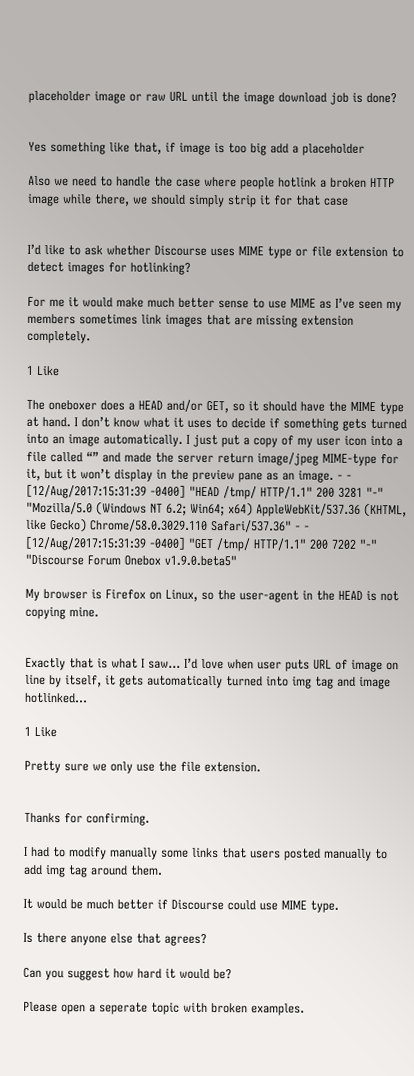placeholder image or raw URL until the image download job is done?


Yes something like that, if image is too big add a placeholder

Also we need to handle the case where people hotlink a broken HTTP image while there, we should simply strip it for that case


I’d like to ask whether Discourse uses MIME type or file extension to detect images for hotlinking?

For me it would make much better sense to use MIME as I’ve seen my members sometimes link images that are missing extension completely.

1 Like

The oneboxer does a HEAD and/or GET, so it should have the MIME type at hand. I don’t know what it uses to decide if something gets turned into an image automatically. I just put a copy of my user icon into a file called “” and made the server return image/jpeg MIME-type for it, but it won’t display in the preview pane as an image. - - [12/Aug/2017:15:31:39 -0400] "HEAD /tmp/ HTTP/1.1" 200 3281 "-" "Mozilla/5.0 (Windows NT 6.2; Win64; x64) AppleWebKit/537.36 (KHTML, like Gecko) Chrome/58.0.3029.110 Safari/537.36" - - [12/Aug/2017:15:31:39 -0400] "GET /tmp/ HTTP/1.1" 200 7202 "-" "Discourse Forum Onebox v1.9.0.beta5"

My browser is Firefox on Linux, so the user-agent in the HEAD is not copying mine.


Exactly that is what I saw… I’d love when user puts URL of image on line by itself, it gets automatically turned into img tag and image hotlinked…

1 Like

Pretty sure we only use the file extension.


Thanks for confirming.

I had to modify manually some links that users posted manually to add img tag around them.

It would be much better if Discourse could use MIME type.

Is there anyone else that agrees?

Can you suggest how hard it would be?

Please open a seperate topic with broken examples.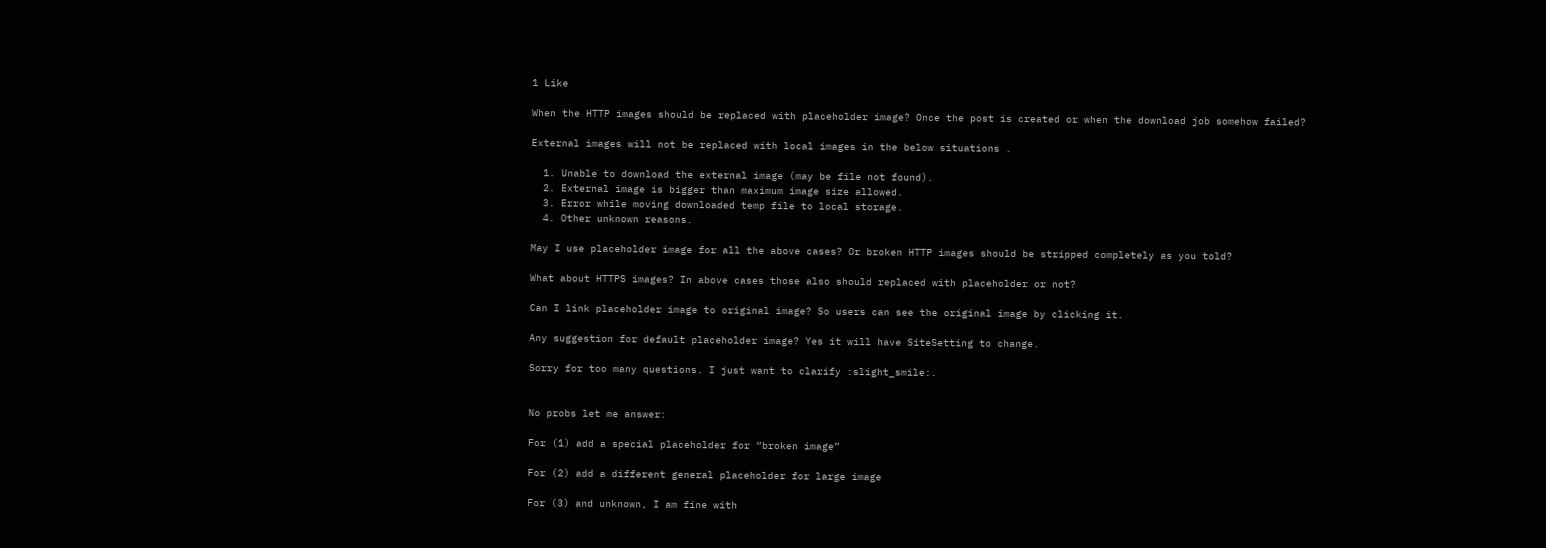1 Like

When the HTTP images should be replaced with placeholder image? Once the post is created or when the download job somehow failed?

External images will not be replaced with local images in the below situations .

  1. Unable to download the external image (may be file not found).
  2. External image is bigger than maximum image size allowed.
  3. Error while moving downloaded temp file to local storage.
  4. Other unknown reasons.

May I use placeholder image for all the above cases? Or broken HTTP images should be stripped completely as you told?

What about HTTPS images? In above cases those also should replaced with placeholder or not?

Can I link placeholder image to original image? So users can see the original image by clicking it.

Any suggestion for default placeholder image? Yes it will have SiteSetting to change.

Sorry for too many questions. I just want to clarify :slight_smile:.


No probs let me answer:

For (1) add a special placeholder for “broken image”

For (2) add a different general placeholder for large image

For (3) and unknown, I am fine with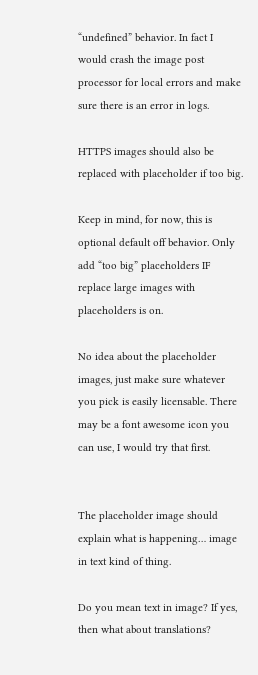“undefined” behavior. In fact I would crash the image post processor for local errors and make sure there is an error in logs.

HTTPS images should also be replaced with placeholder if too big.

Keep in mind, for now, this is optional default off behavior. Only add “too big” placeholders IF replace large images with placeholders is on.

No idea about the placeholder images, just make sure whatever you pick is easily licensable. There may be a font awesome icon you can use, I would try that first.


The placeholder image should explain what is happening… image in text kind of thing.

Do you mean text in image? If yes, then what about translations?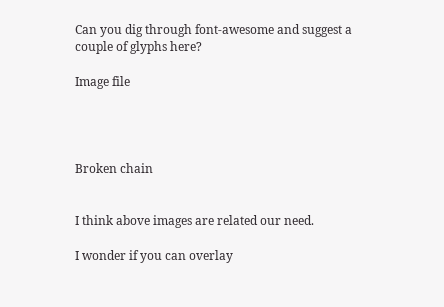Can you dig through font-awesome and suggest a couple of glyphs here?

Image file




Broken chain


I think above images are related our need.

I wonder if you can overlay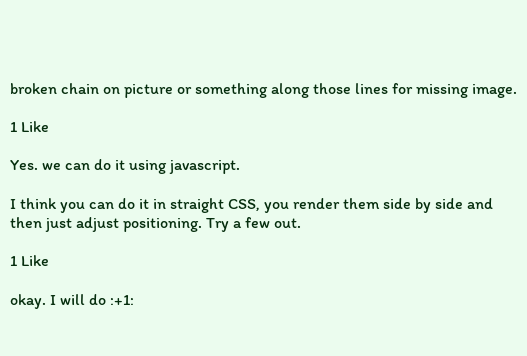broken chain on picture or something along those lines for missing image.

1 Like

Yes. we can do it using javascript.

I think you can do it in straight CSS, you render them side by side and then just adjust positioning. Try a few out.

1 Like

okay. I will do :+1: